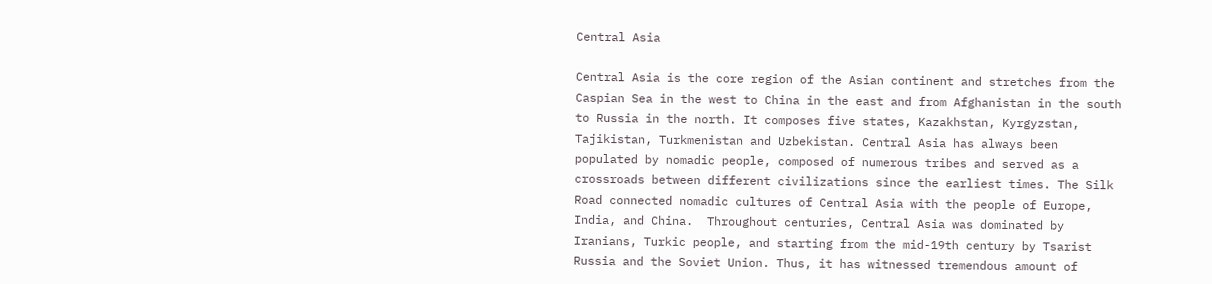Central Asia

Central Asia is the core region of the Asian continent and stretches from the Caspian Sea in the west to China in the east and from Afghanistan in the south to Russia in the north. It composes five states, Kazakhstan, Kyrgyzstan, Tajikistan, Turkmenistan and Uzbekistan. Central Asia has always been populated by nomadic people, composed of numerous tribes and served as a crossroads between different civilizations since the earliest times. The Silk Road connected nomadic cultures of Central Asia with the people of Europe, India, and China.  Throughout centuries, Central Asia was dominated by Iranians, Turkic people, and starting from the mid-19th century by Tsarist Russia and the Soviet Union. Thus, it has witnessed tremendous amount of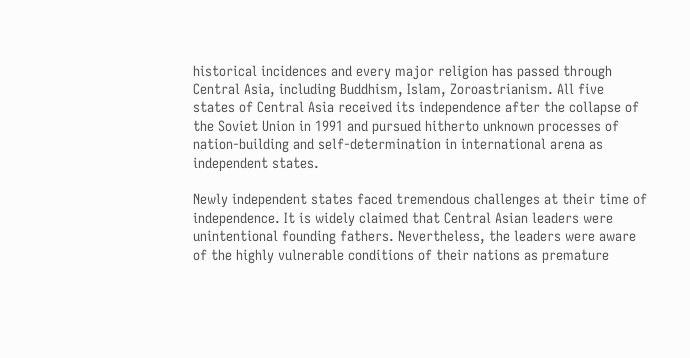historical incidences and every major religion has passed through Central Asia, including Buddhism, Islam, Zoroastrianism. All five states of Central Asia received its independence after the collapse of the Soviet Union in 1991 and pursued hitherto unknown processes of nation-building and self-determination in international arena as independent states.

Newly independent states faced tremendous challenges at their time of independence. It is widely claimed that Central Asian leaders were unintentional founding fathers. Nevertheless, the leaders were aware of the highly vulnerable conditions of their nations as premature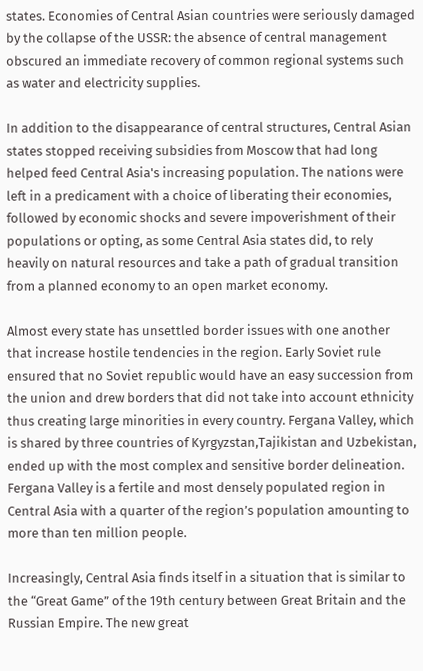states. Economies of Central Asian countries were seriously damaged by the collapse of the USSR: the absence of central management obscured an immediate recovery of common regional systems such as water and electricity supplies.

In addition to the disappearance of central structures, Central Asian states stopped receiving subsidies from Moscow that had long helped feed Central Asia's increasing population. The nations were left in a predicament with a choice of liberating their economies, followed by economic shocks and severe impoverishment of their populations or opting, as some Central Asia states did, to rely heavily on natural resources and take a path of gradual transition from a planned economy to an open market economy.

Almost every state has unsettled border issues with one another that increase hostile tendencies in the region. Early Soviet rule ensured that no Soviet republic would have an easy succession from the union and drew borders that did not take into account ethnicity thus creating large minorities in every country. Fergana Valley, which is shared by three countries of Kyrgyzstan,Tajikistan and Uzbekistan, ended up with the most complex and sensitive border delineation. Fergana Valley is a fertile and most densely populated region in Central Asia with a quarter of the region’s population amounting to more than ten million people.

Increasingly, Central Asia finds itself in a situation that is similar to the “Great Game” of the 19th century between Great Britain and the Russian Empire. The new great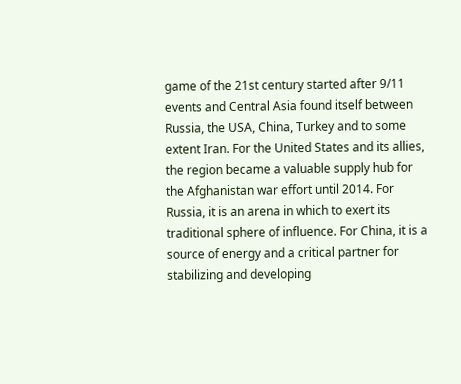game of the 21st century started after 9/11 events and Central Asia found itself between Russia, the USA, China, Turkey and to some extent Iran. For the United States and its allies, the region became a valuable supply hub for the Afghanistan war effort until 2014. For Russia, it is an arena in which to exert its traditional sphere of influence. For China, it is a source of energy and a critical partner for stabilizing and developing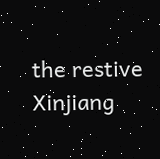the restive Xinjiang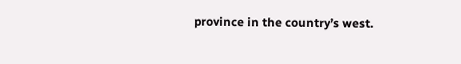province in the country’s west.